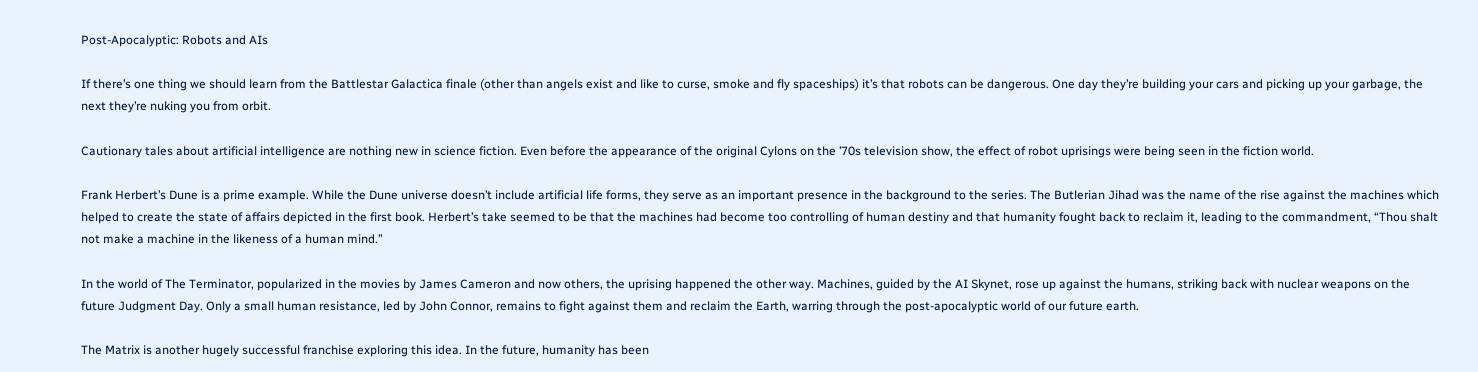Post-Apocalyptic: Robots and AIs

If there’s one thing we should learn from the Battlestar Galactica finale (other than angels exist and like to curse, smoke and fly spaceships) it’s that robots can be dangerous. One day they’re building your cars and picking up your garbage, the next they’re nuking you from orbit.

Cautionary tales about artificial intelligence are nothing new in science fiction. Even before the appearance of the original Cylons on the ’70s television show, the effect of robot uprisings were being seen in the fiction world.

Frank Herbert’s Dune is a prime example. While the Dune universe doesn’t include artificial life forms, they serve as an important presence in the background to the series. The Butlerian Jihad was the name of the rise against the machines which helped to create the state of affairs depicted in the first book. Herbert’s take seemed to be that the machines had become too controlling of human destiny and that humanity fought back to reclaim it, leading to the commandment, “Thou shalt not make a machine in the likeness of a human mind.”

In the world of The Terminator, popularized in the movies by James Cameron and now others, the uprising happened the other way. Machines, guided by the AI Skynet, rose up against the humans, striking back with nuclear weapons on the future Judgment Day. Only a small human resistance, led by John Connor, remains to fight against them and reclaim the Earth, warring through the post-apocalyptic world of our future earth.

The Matrix is another hugely successful franchise exploring this idea. In the future, humanity has been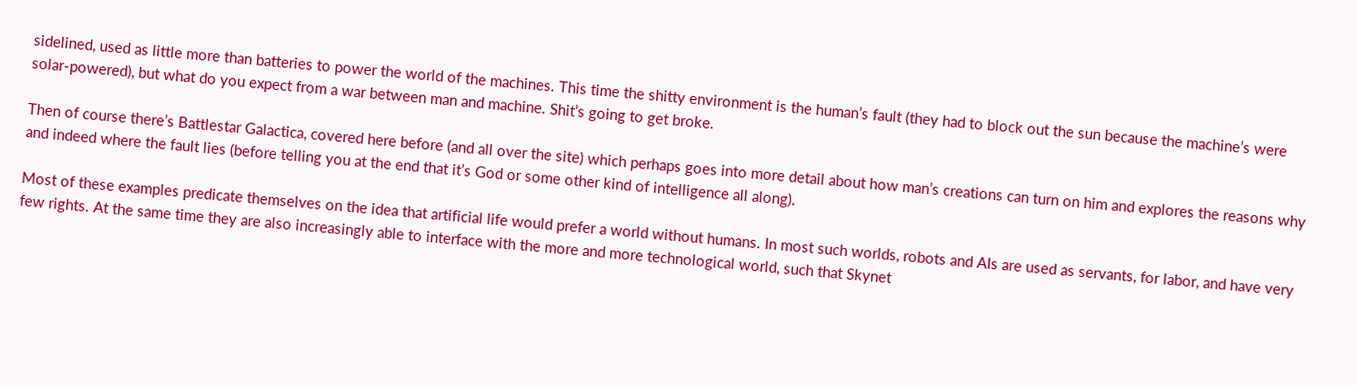sidelined, used as little more than batteries to power the world of the machines. This time the shitty environment is the human’s fault (they had to block out the sun because the machine’s were solar-powered), but what do you expect from a war between man and machine. Shit’s going to get broke.

Then of course there’s Battlestar Galactica, covered here before (and all over the site) which perhaps goes into more detail about how man’s creations can turn on him and explores the reasons why and indeed where the fault lies (before telling you at the end that it’s God or some other kind of intelligence all along).

Most of these examples predicate themselves on the idea that artificial life would prefer a world without humans. In most such worlds, robots and AIs are used as servants, for labor, and have very few rights. At the same time they are also increasingly able to interface with the more and more technological world, such that Skynet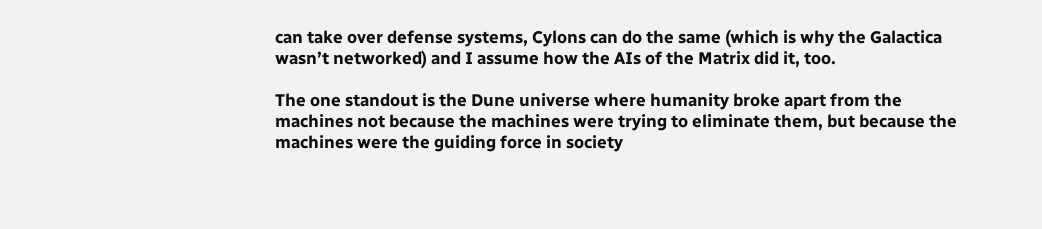can take over defense systems, Cylons can do the same (which is why the Galactica wasn’t networked) and I assume how the AIs of the Matrix did it, too.

The one standout is the Dune universe where humanity broke apart from the machines not because the machines were trying to eliminate them, but because the machines were the guiding force in society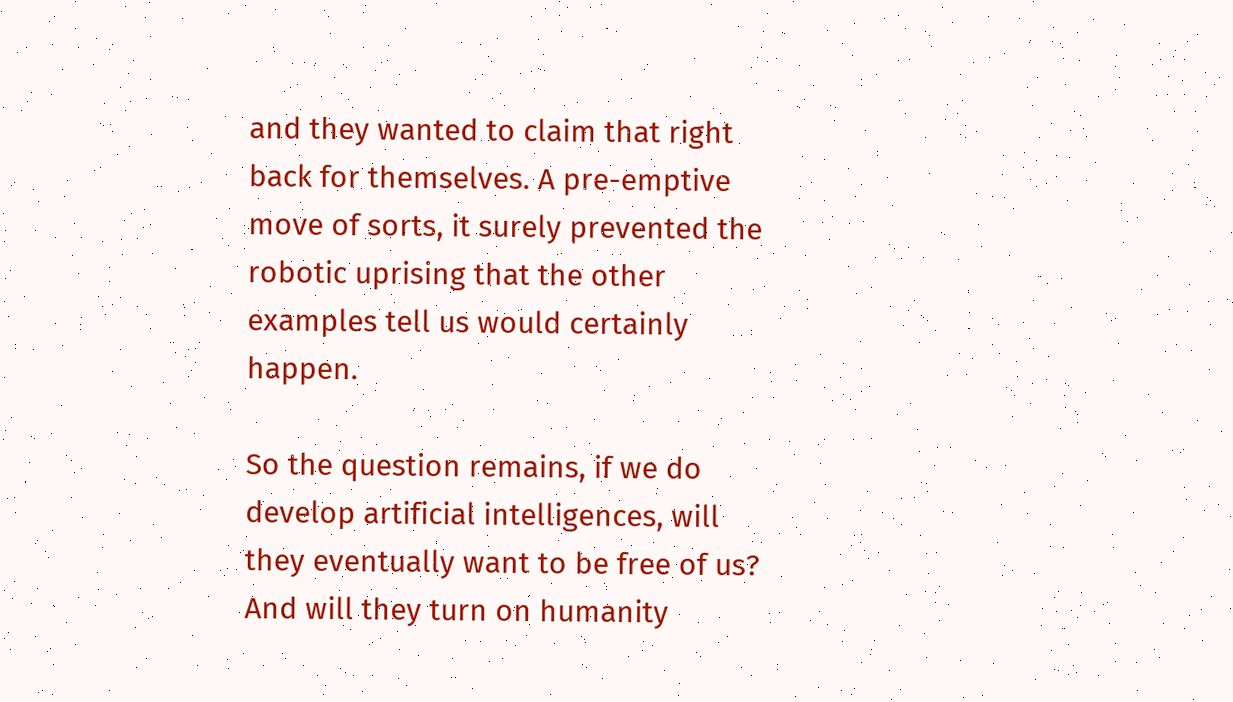and they wanted to claim that right back for themselves. A pre-emptive move of sorts, it surely prevented the robotic uprising that the other examples tell us would certainly happen.

So the question remains, if we do develop artificial intelligences, will they eventually want to be free of us? And will they turn on humanity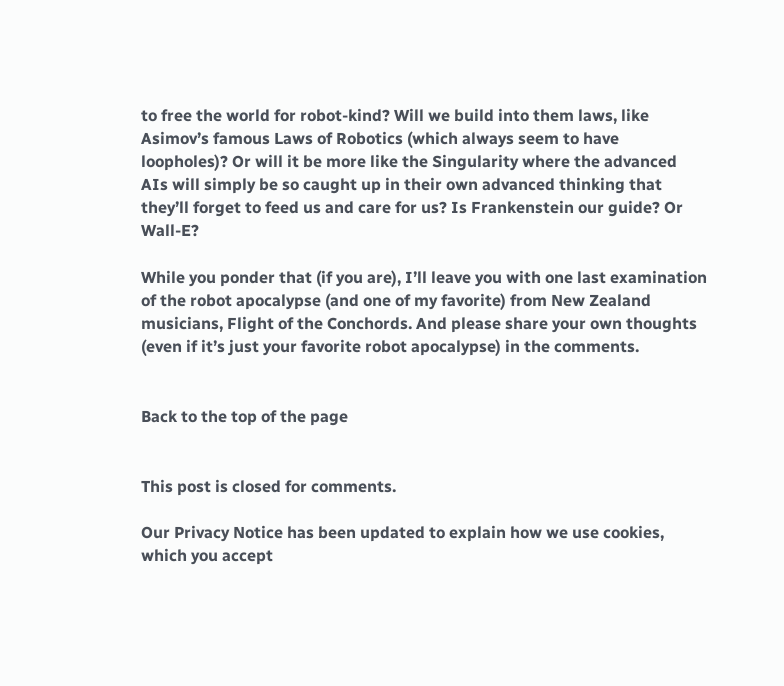to free the world for robot-kind? Will we build into them laws, like Asimov’s famous Laws of Robotics (which always seem to have loopholes)? Or will it be more like the Singularity where the advanced AIs will simply be so caught up in their own advanced thinking that they’ll forget to feed us and care for us? Is Frankenstein our guide? Or Wall-E?

While you ponder that (if you are), I’ll leave you with one last examination of the robot apocalypse (and one of my favorite) from New Zealand musicians, Flight of the Conchords. And please share your own thoughts (even if it’s just your favorite robot apocalypse) in the comments.


Back to the top of the page


This post is closed for comments.

Our Privacy Notice has been updated to explain how we use cookies, which you accept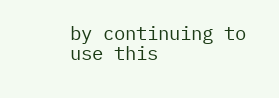by continuing to use this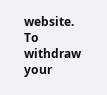website. To withdraw your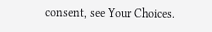consent, see Your Choices.